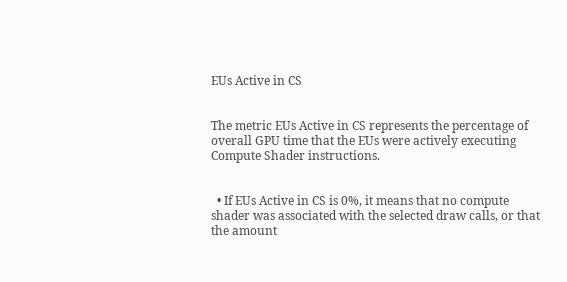EUs Active in CS


The metric EUs Active in CS represents the percentage of overall GPU time that the EUs were actively executing Compute Shader instructions.


  • If EUs Active in CS is 0%, it means that no compute shader was associated with the selected draw calls, or that the amount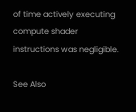of time actively executing compute shader instructions was negligible.

See Also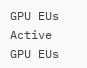GPU EUs Active
GPU EUs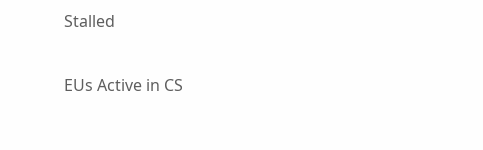Stalled

EUs Active in CS